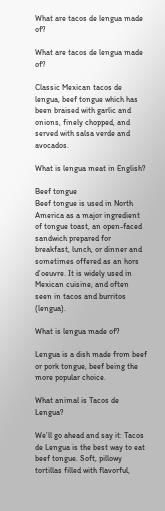What are tacos de lengua made of?

What are tacos de lengua made of?

Classic Mexican tacos de lengua, beef tongue which has been braised with garlic and onions, finely chopped, and served with salsa verde and avocados.

What is lengua meat in English?

Beef tongue
Beef tongue is used in North America as a major ingredient of tongue toast, an open-faced sandwich prepared for breakfast, lunch, or dinner and sometimes offered as an hors d’oeuvre. It is widely used in Mexican cuisine, and often seen in tacos and burritos (lengua).

What is lengua made of?

Lengua is a dish made from beef or pork tongue, beef being the more popular choice.

What animal is Tacos de Lengua?

We’ll go ahead and say it: Tacos de Lengua is the best way to eat beef tongue. Soft, pillowy tortillas filled with flavorful,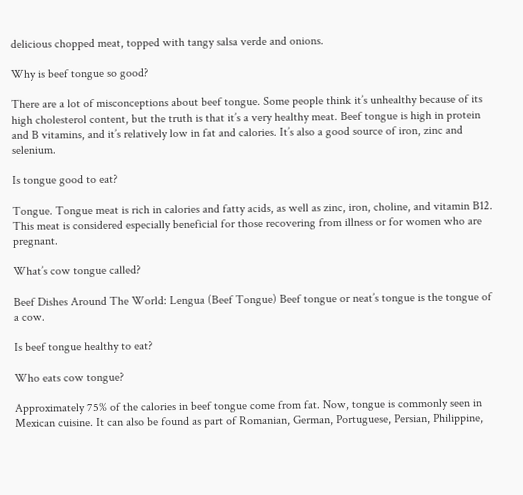delicious chopped meat, topped with tangy salsa verde and onions.

Why is beef tongue so good?

There are a lot of misconceptions about beef tongue. Some people think it’s unhealthy because of its high cholesterol content, but the truth is that it’s a very healthy meat. Beef tongue is high in protein and B vitamins, and it’s relatively low in fat and calories. It’s also a good source of iron, zinc and selenium.

Is tongue good to eat?

Tongue. Tongue meat is rich in calories and fatty acids, as well as zinc, iron, choline, and vitamin B12. This meat is considered especially beneficial for those recovering from illness or for women who are pregnant.

What’s cow tongue called?

Beef Dishes Around The World: Lengua (Beef Tongue) Beef tongue or neat’s tongue is the tongue of a cow.

Is beef tongue healthy to eat?

Who eats cow tongue?

Approximately 75% of the calories in beef tongue come from fat. Now, tongue is commonly seen in Mexican cuisine. It can also be found as part of Romanian, German, Portuguese, Persian, Philippine,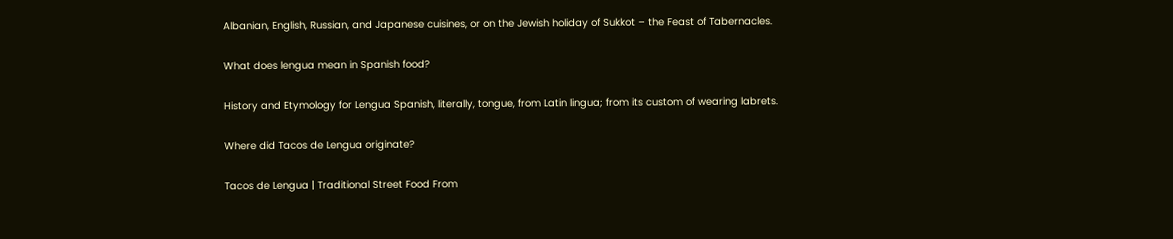Albanian, English, Russian, and Japanese cuisines, or on the Jewish holiday of Sukkot – the Feast of Tabernacles.

What does lengua mean in Spanish food?

History and Etymology for Lengua Spanish, literally, tongue, from Latin lingua; from its custom of wearing labrets.

Where did Tacos de Lengua originate?

Tacos de Lengua | Traditional Street Food From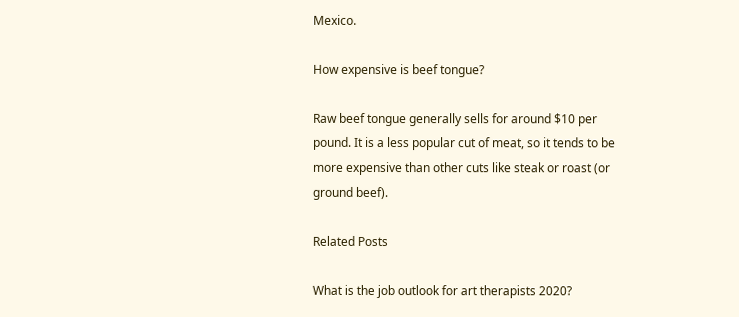Mexico.

How expensive is beef tongue?

Raw beef tongue generally sells for around $10 per pound. It is a less popular cut of meat, so it tends to be more expensive than other cuts like steak or roast (or ground beef).

Related Posts

What is the job outlook for art therapists 2020?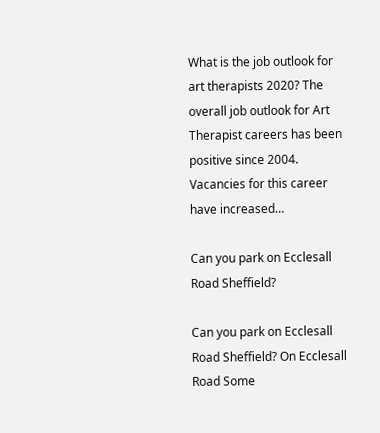What is the job outlook for art therapists 2020? The overall job outlook for Art Therapist careers has been positive since 2004. Vacancies for this career have increased…

Can you park on Ecclesall Road Sheffield?

Can you park on Ecclesall Road Sheffield? On Ecclesall Road Some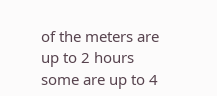of the meters are up to 2 hours some are up to 4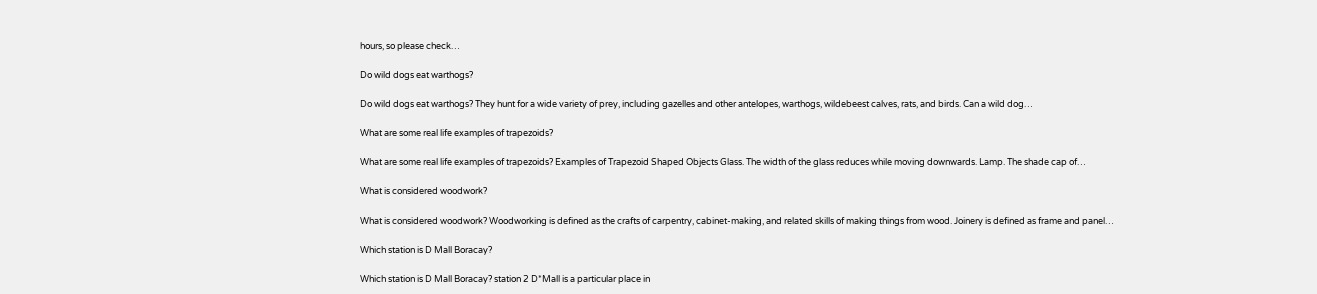hours, so please check…

Do wild dogs eat warthogs?

Do wild dogs eat warthogs? They hunt for a wide variety of prey, including gazelles and other antelopes, warthogs, wildebeest calves, rats, and birds. Can a wild dog…

What are some real life examples of trapezoids?

What are some real life examples of trapezoids? Examples of Trapezoid Shaped Objects Glass. The width of the glass reduces while moving downwards. Lamp. The shade cap of…

What is considered woodwork?

What is considered woodwork? Woodworking is defined as the crafts of carpentry, cabinet-making, and related skills of making things from wood. Joinery is defined as frame and panel…

Which station is D Mall Boracay?

Which station is D Mall Boracay? station 2 D*Mall is a particular place in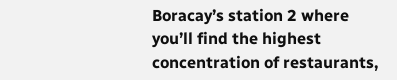Boracay’s station 2 where you’ll find the highest concentration of restaurants,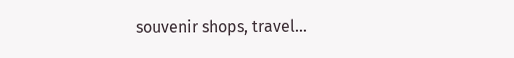souvenir shops, travel…